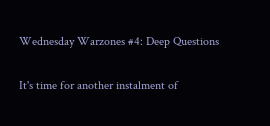Wednesday Warzones #4: Deep Questions

It's time for another instalment of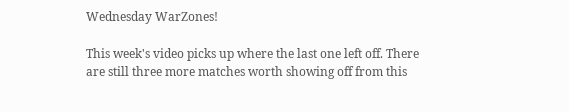Wednesday WarZones!

This week's video picks up where the last one left off. There are still three more matches worth showing off from this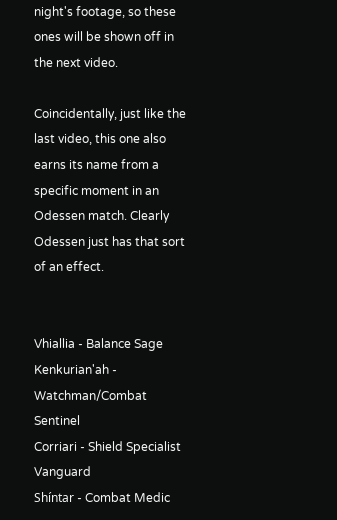night's footage, so these ones will be shown off in the next video.

Coincidentally, just like the last video, this one also earns its name from a specific moment in an Odessen match. Clearly Odessen just has that sort of an effect.


Vhiallia - Balance Sage
Kenkurian'ah - Watchman/Combat Sentinel
Corriari - Shield Specialist Vanguard
Shíntar - Combat Medic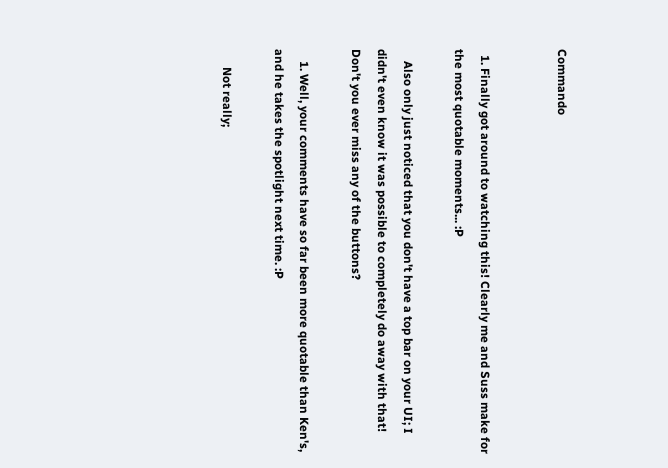Commando


  1. Finally got around to watching this! Clearly me and Suss make for the most quotable moments... :P

    Also only just noticed that you don't have a top bar on your UI; I didn't even know it was possible to completely do away with that! Don't you ever miss any of the buttons?

    1. Well, your comments have so far been more quotable than Ken's, and he takes the spotlight next time. :P

      Not really;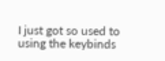I just got so used to using the keybinds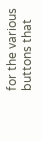for the various buttons that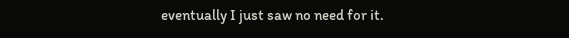eventually I just saw no need for it.